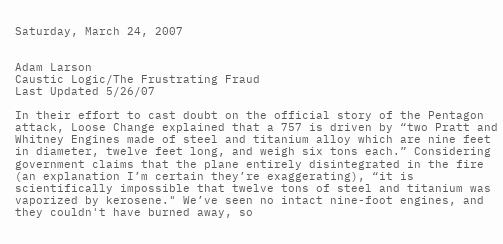Saturday, March 24, 2007


Adam Larson
Caustic Logic/The Frustrating Fraud
Last Updated 5/26/07

In their effort to cast doubt on the official story of the Pentagon attack, Loose Change explained that a 757 is driven by “two Pratt and Whitney Engines made of steel and titanium alloy which are nine feet in diameter, twelve feet long, and weigh six tons each.” Considering government claims that the plane entirely disintegrated in the fire (an explanation I’m certain they’re exaggerating), “it is scientifically impossible that twelve tons of steel and titanium was vaporized by kerosene." We’ve seen no intact nine-foot engines, and they couldn't have burned away, so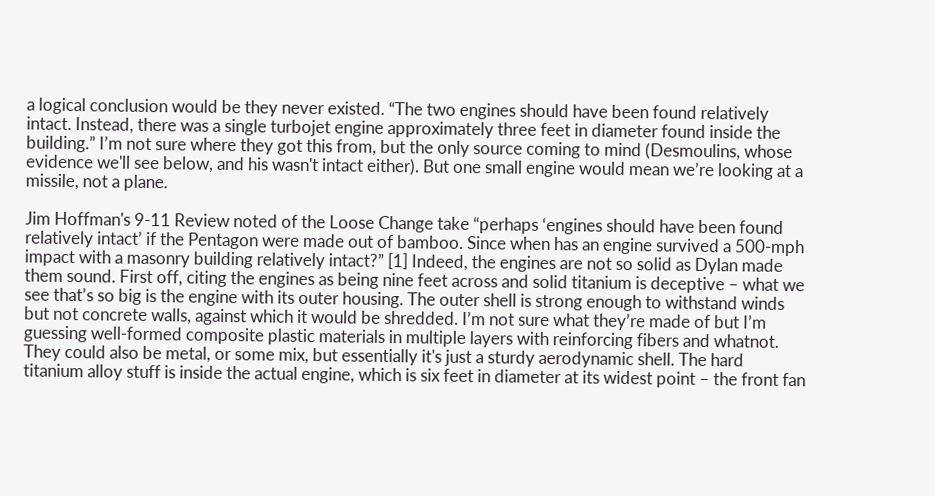a logical conclusion would be they never existed. “The two engines should have been found relatively intact. Instead, there was a single turbojet engine approximately three feet in diameter found inside the building.” I’m not sure where they got this from, but the only source coming to mind (Desmoulins, whose evidence we'll see below, and his wasn't intact either). But one small engine would mean we’re looking at a missile, not a plane.

Jim Hoffman's 9-11 Review noted of the Loose Change take “perhaps ‘engines should have been found relatively intact’ if the Pentagon were made out of bamboo. Since when has an engine survived a 500-mph impact with a masonry building relatively intact?” [1] Indeed, the engines are not so solid as Dylan made them sound. First off, citing the engines as being nine feet across and solid titanium is deceptive – what we see that’s so big is the engine with its outer housing. The outer shell is strong enough to withstand winds but not concrete walls, against which it would be shredded. I’m not sure what they’re made of but I’m guessing well-formed composite plastic materials in multiple layers with reinforcing fibers and whatnot. They could also be metal, or some mix, but essentially it's just a sturdy aerodynamic shell. The hard titanium alloy stuff is inside the actual engine, which is six feet in diameter at its widest point – the front fan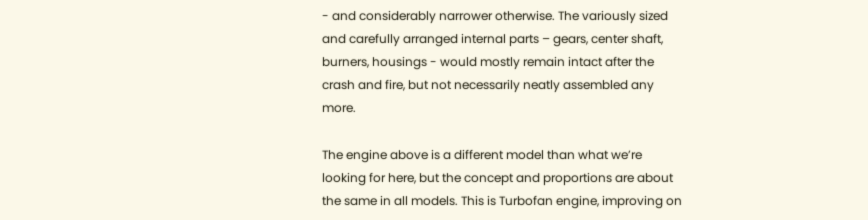- and considerably narrower otherwise. The variously sized and carefully arranged internal parts – gears, center shaft, burners, housings - would mostly remain intact after the crash and fire, but not necessarily neatly assembled any more.

The engine above is a different model than what we’re looking for here, but the concept and proportions are about the same in all models. This is Turbofan engine, improving on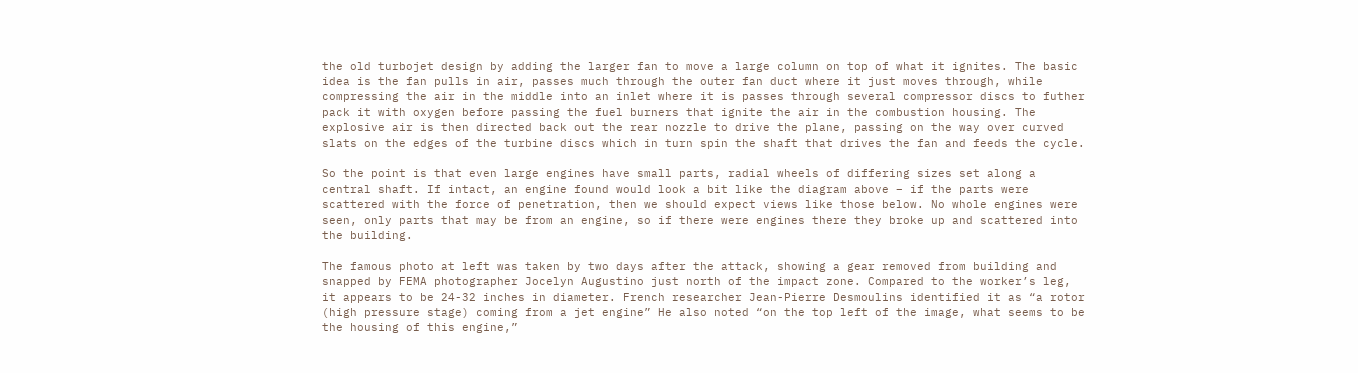the old turbojet design by adding the larger fan to move a large column on top of what it ignites. The basic idea is the fan pulls in air, passes much through the outer fan duct where it just moves through, while compressing the air in the middle into an inlet where it is passes through several compressor discs to futher pack it with oxygen before passing the fuel burners that ignite the air in the combustion housing. The explosive air is then directed back out the rear nozzle to drive the plane, passing on the way over curved slats on the edges of the turbine discs which in turn spin the shaft that drives the fan and feeds the cycle.

So the point is that even large engines have small parts, radial wheels of differing sizes set along a central shaft. If intact, an engine found would look a bit like the diagram above – if the parts were scattered with the force of penetration, then we should expect views like those below. No whole engines were seen, only parts that may be from an engine, so if there were engines there they broke up and scattered into the building.

The famous photo at left was taken by two days after the attack, showing a gear removed from building and snapped by FEMA photographer Jocelyn Augustino just north of the impact zone. Compared to the worker’s leg, it appears to be 24-32 inches in diameter. French researcher Jean-Pierre Desmoulins identified it as “a rotor (high pressure stage) coming from a jet engine” He also noted “on the top left of the image, what seems to be the housing of this engine,”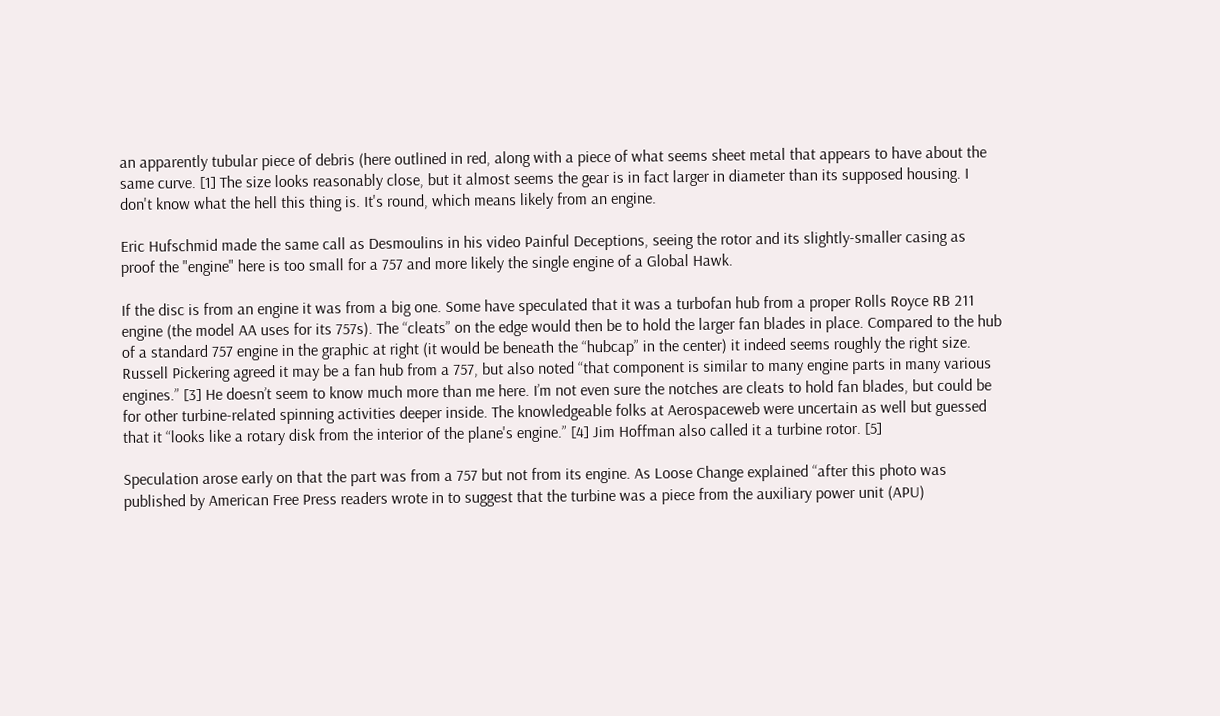an apparently tubular piece of debris (here outlined in red, along with a piece of what seems sheet metal that appears to have about the same curve. [1] The size looks reasonably close, but it almost seems the gear is in fact larger in diameter than its supposed housing. I don't know what the hell this thing is. It's round, which means likely from an engine.

Eric Hufschmid made the same call as Desmoulins in his video Painful Deceptions, seeing the rotor and its slightly-smaller casing as proof the "engine" here is too small for a 757 and more likely the single engine of a Global Hawk.

If the disc is from an engine it was from a big one. Some have speculated that it was a turbofan hub from a proper Rolls Royce RB 211 engine (the model AA uses for its 757s). The “cleats” on the edge would then be to hold the larger fan blades in place. Compared to the hub of a standard 757 engine in the graphic at right (it would be beneath the “hubcap” in the center) it indeed seems roughly the right size. Russell Pickering agreed it may be a fan hub from a 757, but also noted “that component is similar to many engine parts in many various engines.” [3] He doesn’t seem to know much more than me here. I’m not even sure the notches are cleats to hold fan blades, but could be for other turbine-related spinning activities deeper inside. The knowledgeable folks at Aerospaceweb were uncertain as well but guessed that it “looks like a rotary disk from the interior of the plane's engine.” [4] Jim Hoffman also called it a turbine rotor. [5]

Speculation arose early on that the part was from a 757 but not from its engine. As Loose Change explained “after this photo was published by American Free Press readers wrote in to suggest that the turbine was a piece from the auxiliary power unit (APU)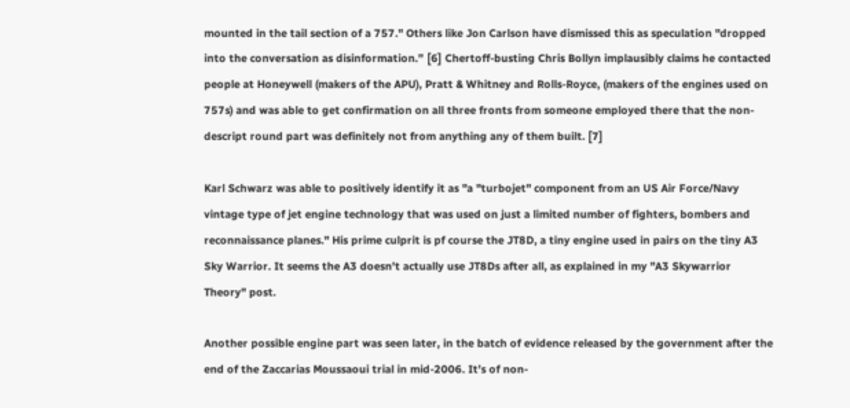mounted in the tail section of a 757." Others like Jon Carlson have dismissed this as speculation "dropped into the conversation as disinformation.” [6] Chertoff-busting Chris Bollyn implausibly claims he contacted people at Honeywell (makers of the APU), Pratt & Whitney and Rolls-Royce, (makers of the engines used on 757s) and was able to get confirmation on all three fronts from someone employed there that the non-descript round part was definitely not from anything any of them built. [7]

Karl Schwarz was able to positively identify it as "a "turbojet" component from an US Air Force/Navy vintage type of jet engine technology that was used on just a limited number of fighters, bombers and reconnaissance planes." His prime culprit is pf course the JT8D, a tiny engine used in pairs on the tiny A3 Sky Warrior. It seems the A3 doesn't actually use JT8Ds after all, as explained in my "A3 Skywarrior Theory" post.

Another possible engine part was seen later, in the batch of evidence released by the government after the end of the Zaccarias Moussaoui trial in mid-2006. It’s of non-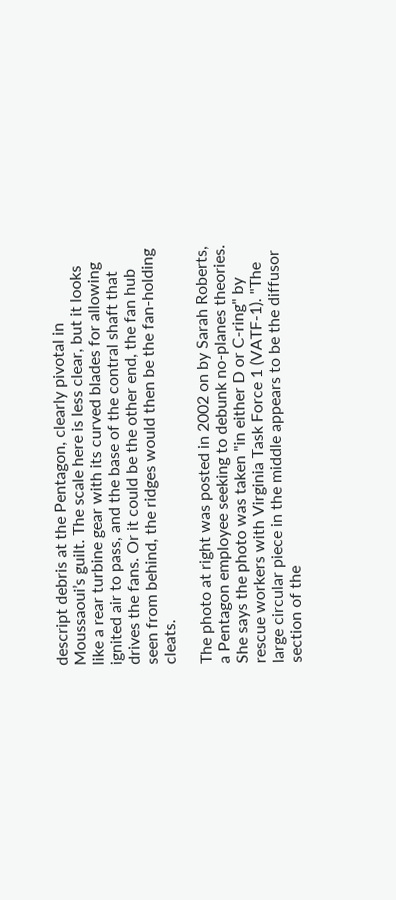descript debris at the Pentagon, clearly pivotal in Moussaoui’s guilt. The scale here is less clear, but it looks like a rear turbine gear with its curved blades for allowing ignited air to pass, and the base of the contral shaft that drives the fans. Or it could be the other end, the fan hub seen from behind, the ridges would then be the fan-holding cleats.

The photo at right was posted in 2002 on by Sarah Roberts, a Pentagon employee seeking to debunk no-planes theories. She says the photo was taken "in either D or C-ring" by rescue workers with Virginia Task Force 1 (VATF-1). "The large circular piece in the middle appears to be the diffusor section of the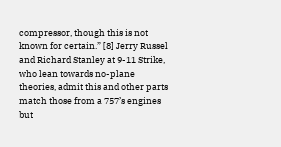compressor, though this is not known for certain.” [8] Jerry Russel and Richard Stanley at 9-11 Strike, who lean towards no-plane theories, admit this and other parts match those from a 757’s engines but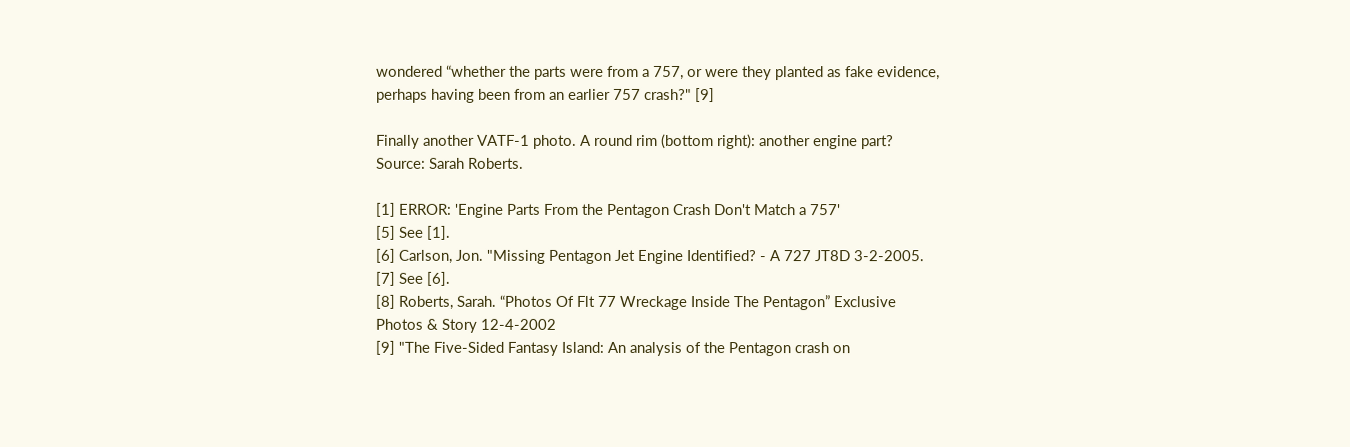wondered “whether the parts were from a 757, or were they planted as fake evidence, perhaps having been from an earlier 757 crash?" [9]

Finally another VATF-1 photo. A round rim (bottom right): another engine part? Source: Sarah Roberts.

[1] ERROR: 'Engine Parts From the Pentagon Crash Don't Match a 757'
[5] See [1].
[6] Carlson, Jon. "Missing Pentagon Jet Engine Identified? - A 727 JT8D 3-2-2005.
[7] See [6].
[8] Roberts, Sarah. “Photos Of Flt 77 Wreckage Inside The Pentagon” Exclusive Photos & Story 12-4-2002
[9] "The Five-Sided Fantasy Island: An analysis of the Pentagon crash on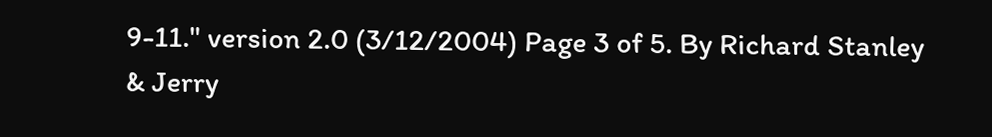9-11." version 2.0 (3/12/2004) Page 3 of 5. By Richard Stanley & Jerry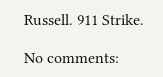Russell. 911 Strike.

No comments: